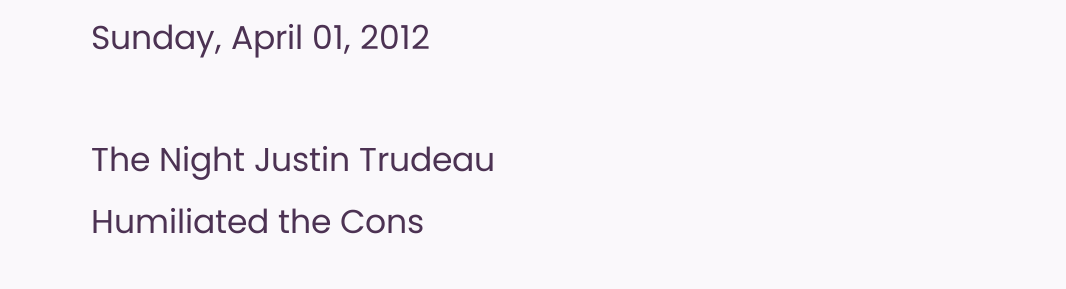Sunday, April 01, 2012

The Night Justin Trudeau Humiliated the Cons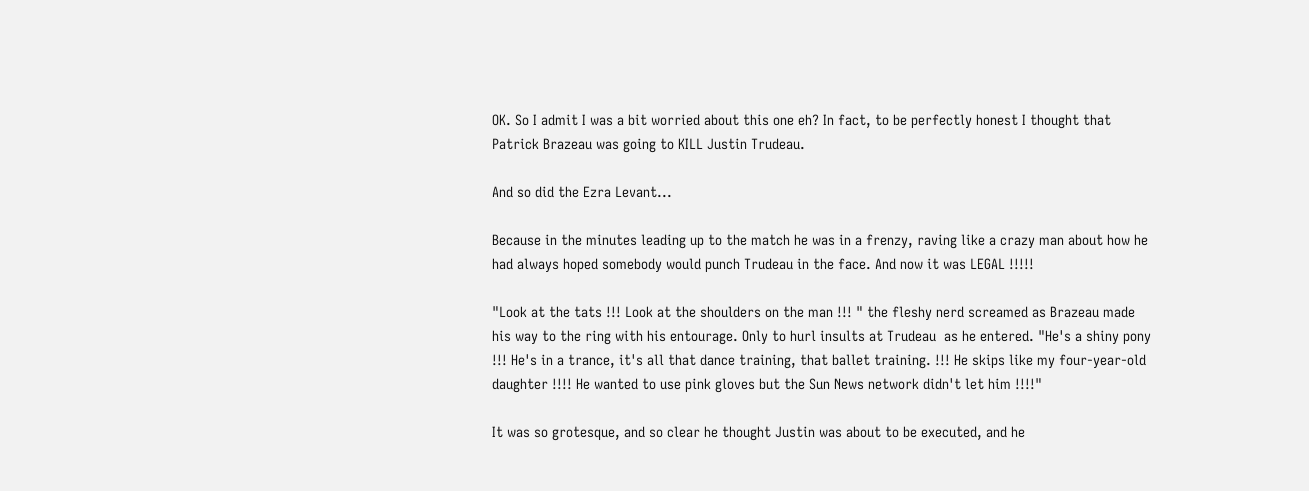OK. So I admit I was a bit worried about this one eh? In fact, to be perfectly honest I thought that Patrick Brazeau was going to KILL Justin Trudeau.

And so did the Ezra Levant...

Because in the minutes leading up to the match he was in a frenzy, raving like a crazy man about how he had always hoped somebody would punch Trudeau in the face. And now it was LEGAL !!!!!

"Look at the tats !!! Look at the shoulders on the man !!! " the fleshy nerd screamed as Brazeau made his way to the ring with his entourage. Only to hurl insults at Trudeau  as he entered. "He's a shiny pony !!! He's in a trance, it's all that dance training, that ballet training. !!! He skips like my four-year-old daughter !!!! He wanted to use pink gloves but the Sun News network didn't let him !!!!"

It was so grotesque, and so clear he thought Justin was about to be executed, and he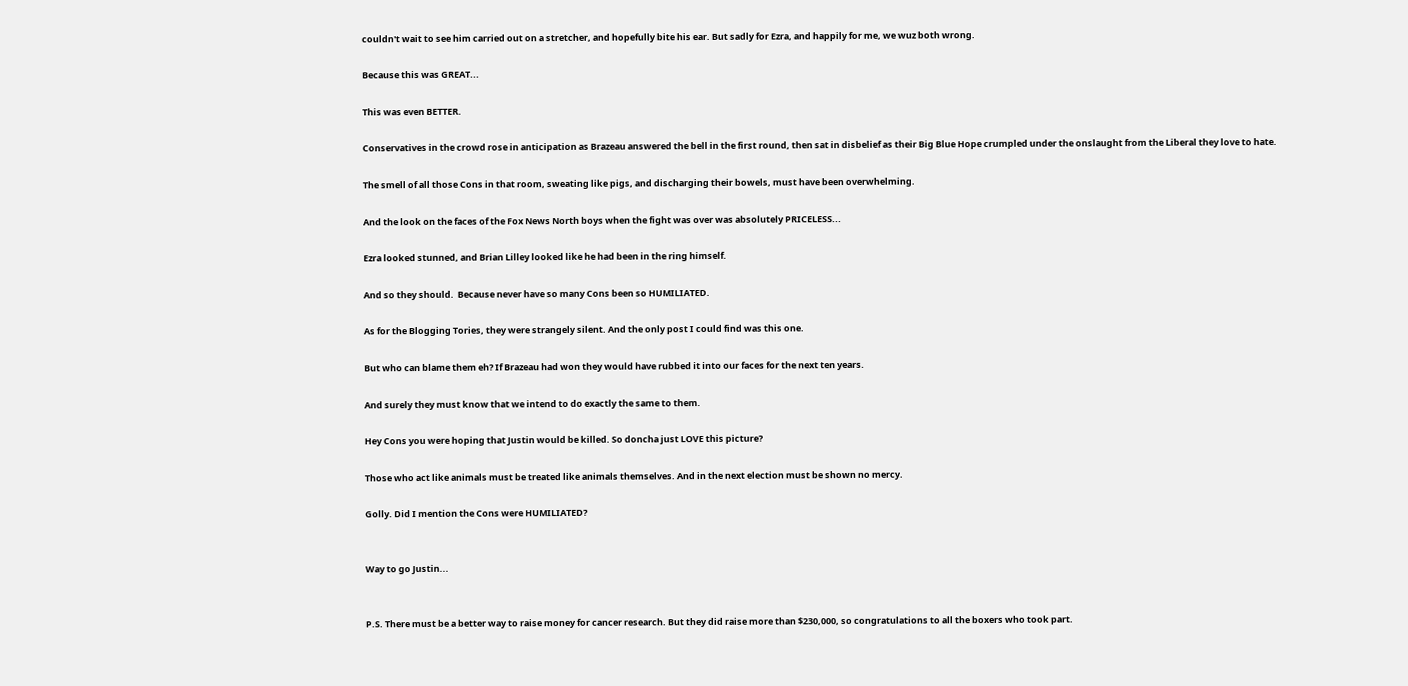couldn't wait to see him carried out on a stretcher, and hopefully bite his ear. But sadly for Ezra, and happily for me, we wuz both wrong.

Because this was GREAT...

This was even BETTER.

Conservatives in the crowd rose in anticipation as Brazeau answered the bell in the first round, then sat in disbelief as their Big Blue Hope crumpled under the onslaught from the Liberal they love to hate.

The smell of all those Cons in that room, sweating like pigs, and discharging their bowels, must have been overwhelming.

And the look on the faces of the Fox News North boys when the fight was over was absolutely PRICELESS...

Ezra looked stunned, and Brian Lilley looked like he had been in the ring himself.

And so they should.  Because never have so many Cons been so HUMILIATED.

As for the Blogging Tories, they were strangely silent. And the only post I could find was this one.

But who can blame them eh? If Brazeau had won they would have rubbed it into our faces for the next ten years.

And surely they must know that we intend to do exactly the same to them.

Hey Cons you were hoping that Justin would be killed. So doncha just LOVE this picture?

Those who act like animals must be treated like animals themselves. And in the next election must be shown no mercy.

Golly. Did I mention the Cons were HUMILIATED?


Way to go Justin...


P.S. There must be a better way to raise money for cancer research. But they did raise more than $230,000, so congratulations to all the boxers who took part.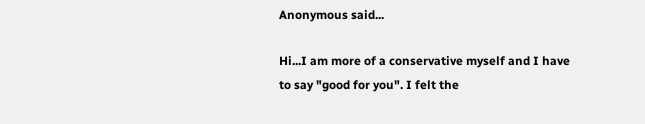Anonymous said...

Hi...I am more of a conservative myself and I have to say "good for you". I felt the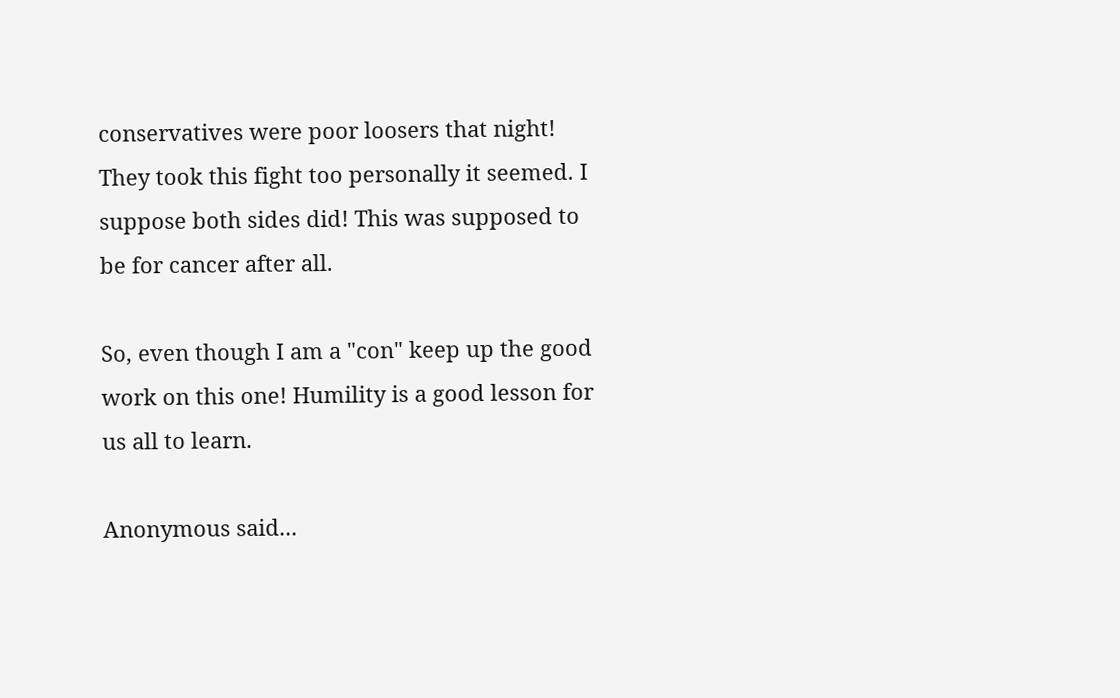conservatives were poor loosers that night! They took this fight too personally it seemed. I suppose both sides did! This was supposed to be for cancer after all.

So, even though I am a "con" keep up the good work on this one! Humility is a good lesson for us all to learn.

Anonymous said...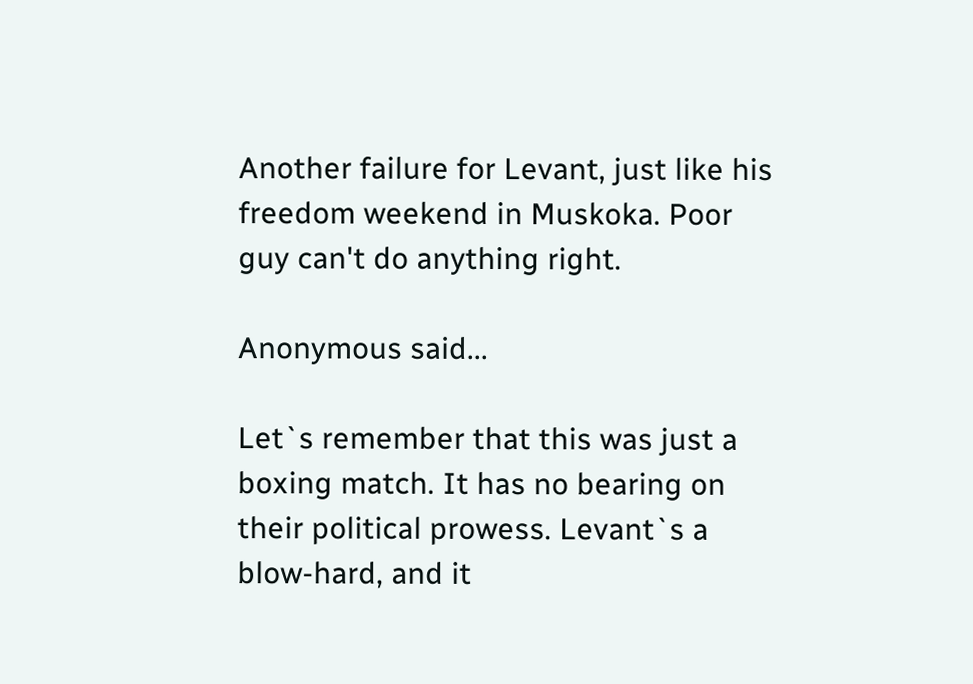Another failure for Levant, just like his freedom weekend in Muskoka. Poor guy can't do anything right.

Anonymous said...

Let`s remember that this was just a boxing match. It has no bearing on their political prowess. Levant`s a blow-hard, and it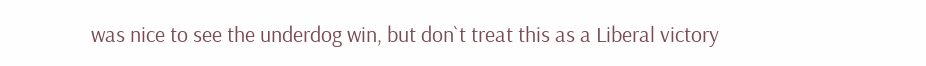was nice to see the underdog win, but don`t treat this as a Liberal victory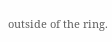outside of the ring.